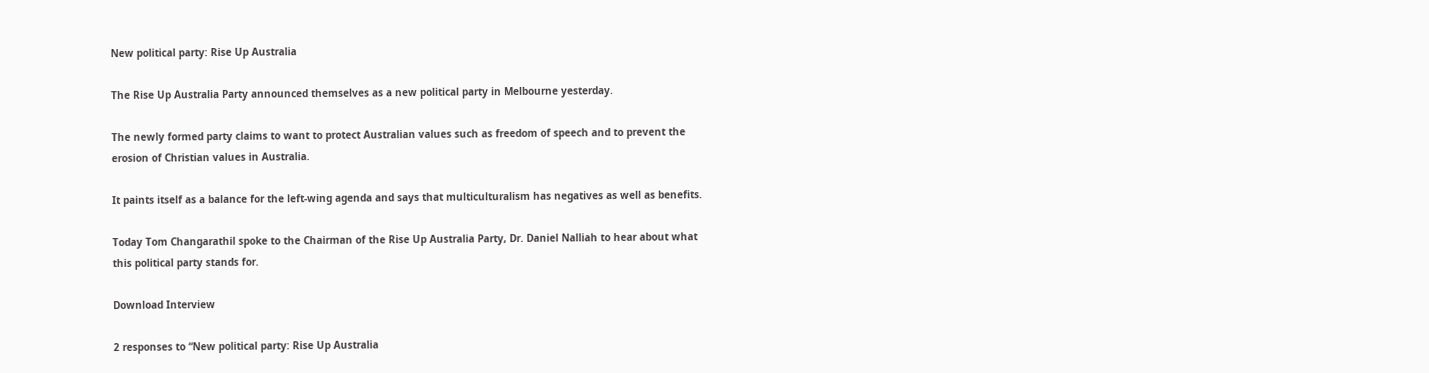New political party: Rise Up Australia

The Rise Up Australia Party announced themselves as a new political party in Melbourne yesterday.

The newly formed party claims to want to protect Australian values such as freedom of speech and to prevent the erosion of Christian values in Australia.

It paints itself as a balance for the left-wing agenda and says that multiculturalism has negatives as well as benefits.

Today Tom Changarathil spoke to the Chairman of the Rise Up Australia Party, Dr. Daniel Nalliah to hear about what this political party stands for.

Download Interview

2 responses to “New political party: Rise Up Australia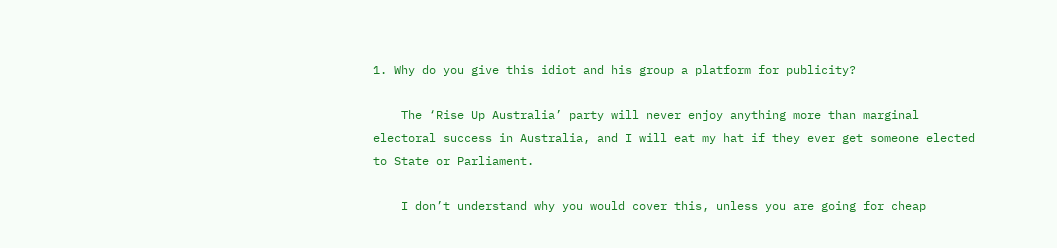1. Why do you give this idiot and his group a platform for publicity?

    The ‘Rise Up Australia’ party will never enjoy anything more than marginal electoral success in Australia, and I will eat my hat if they ever get someone elected to State or Parliament.

    I don’t understand why you would cover this, unless you are going for cheap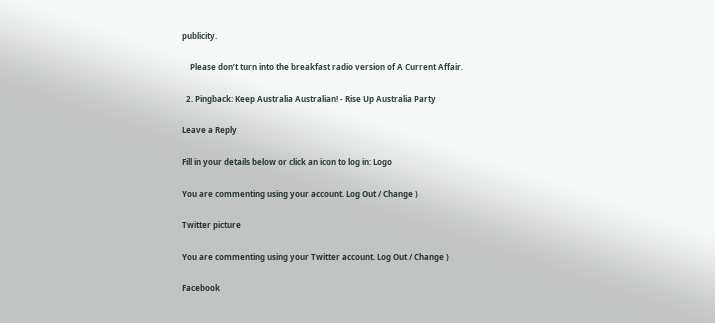publicity.

    Please don’t turn into the breakfast radio version of A Current Affair.

  2. Pingback: Keep Australia Australian! - Rise Up Australia Party

Leave a Reply

Fill in your details below or click an icon to log in: Logo

You are commenting using your account. Log Out / Change )

Twitter picture

You are commenting using your Twitter account. Log Out / Change )

Facebook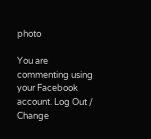photo

You are commenting using your Facebook account. Log Out / Change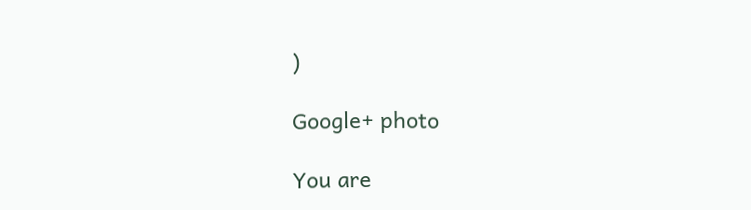)

Google+ photo

You are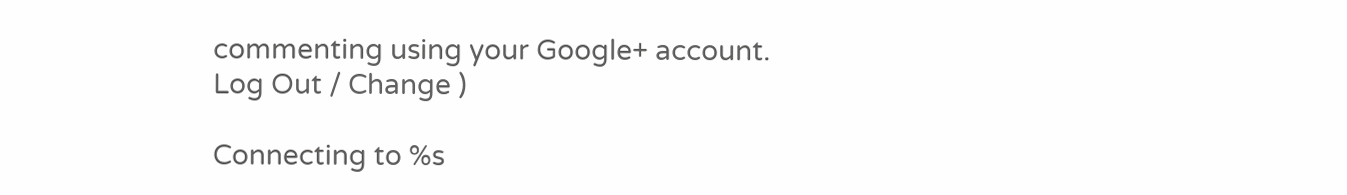commenting using your Google+ account. Log Out / Change )

Connecting to %s